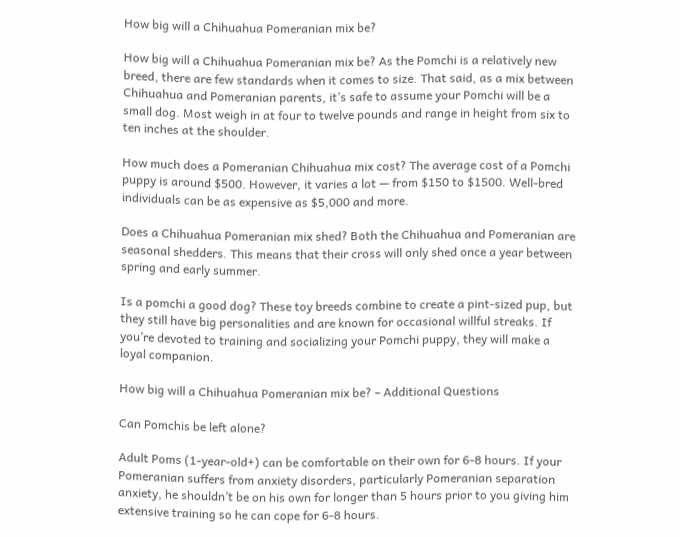How big will a Chihuahua Pomeranian mix be?

How big will a Chihuahua Pomeranian mix be? As the Pomchi is a relatively new breed, there are few standards when it comes to size. That said, as a mix between Chihuahua and Pomeranian parents, it’s safe to assume your Pomchi will be a small dog. Most weigh in at four to twelve pounds and range in height from six to ten inches at the shoulder.

How much does a Pomeranian Chihuahua mix cost? The average cost of a Pomchi puppy is around $500. However, it varies a lot — from $150 to $1500. Well-bred individuals can be as expensive as $5,000 and more.

Does a Chihuahua Pomeranian mix shed? Both the Chihuahua and Pomeranian are seasonal shedders. This means that their cross will only shed once a year between spring and early summer.

Is a pomchi a good dog? These toy breeds combine to create a pint-sized pup, but they still have big personalities and are known for occasional willful streaks. If you’re devoted to training and socializing your Pomchi puppy, they will make a loyal companion.

How big will a Chihuahua Pomeranian mix be? – Additional Questions

Can Pomchis be left alone?

Adult Poms (1-year-old+) can be comfortable on their own for 6-8 hours. If your Pomeranian suffers from anxiety disorders, particularly Pomeranian separation anxiety, he shouldn’t be on his own for longer than 5 hours prior to you giving him extensive training so he can cope for 6-8 hours.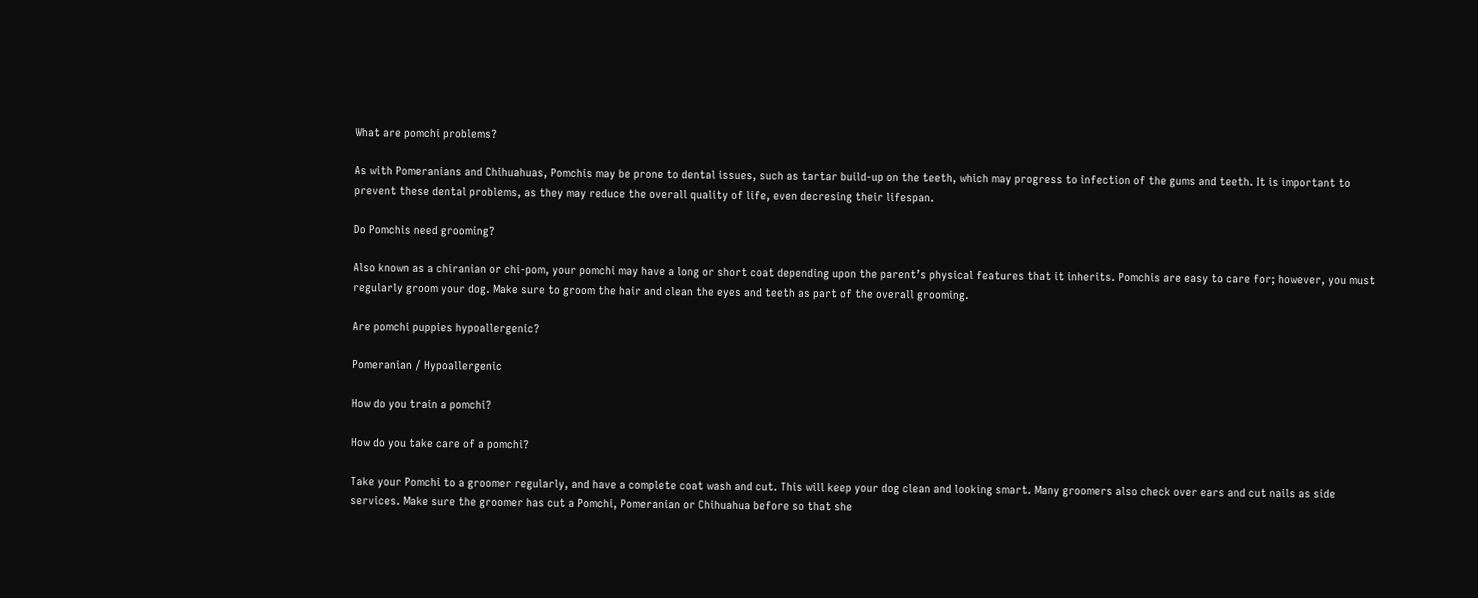What are pomchi problems?

As with Pomeranians and Chihuahuas, Pomchis may be prone to dental issues, such as tartar build-up on the teeth, which may progress to infection of the gums and teeth. It is important to prevent these dental problems, as they may reduce the overall quality of life, even decresing their lifespan.

Do Pomchis need grooming?

Also known as a chiranian or chi-pom, your pomchi may have a long or short coat depending upon the parent’s physical features that it inherits. Pomchis are easy to care for; however, you must regularly groom your dog. Make sure to groom the hair and clean the eyes and teeth as part of the overall grooming.

Are pomchi puppies hypoallergenic?

Pomeranian / Hypoallergenic

How do you train a pomchi?

How do you take care of a pomchi?

Take your Pomchi to a groomer regularly, and have a complete coat wash and cut. This will keep your dog clean and looking smart. Many groomers also check over ears and cut nails as side services. Make sure the groomer has cut a Pomchi, Pomeranian or Chihuahua before so that she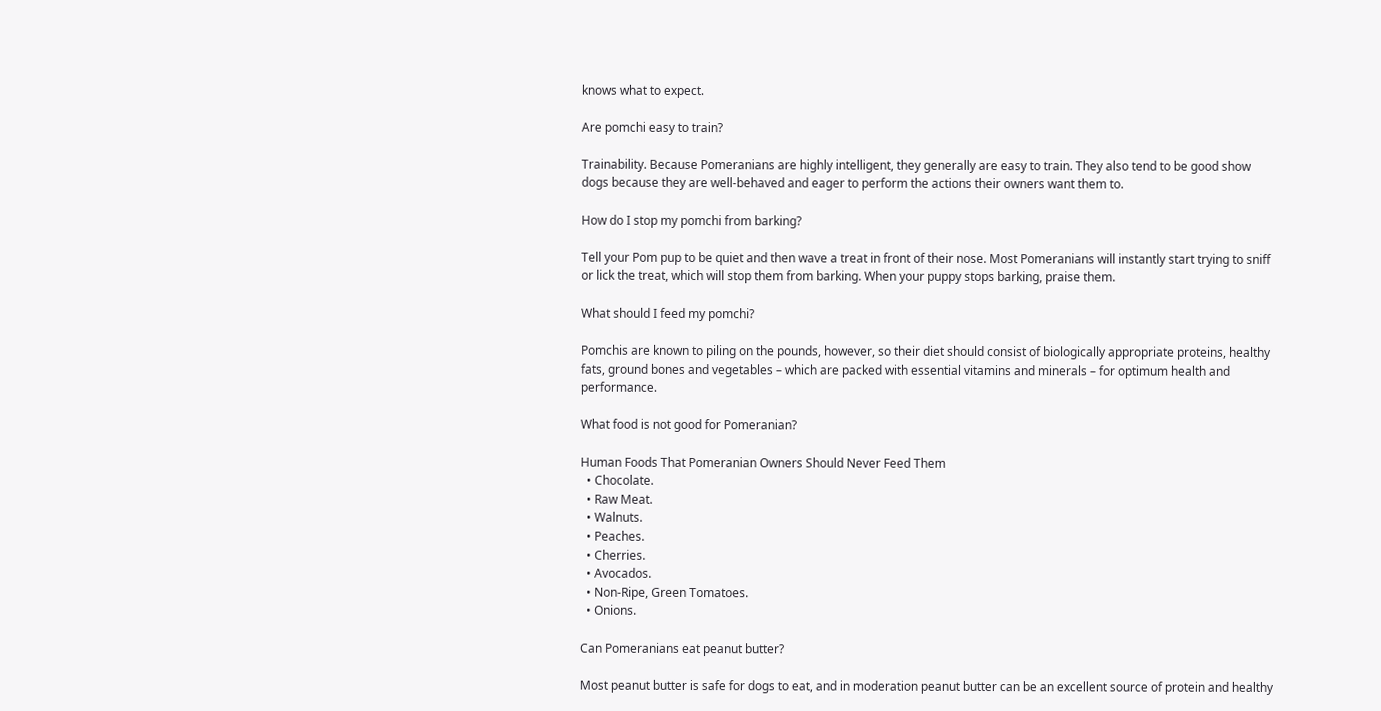knows what to expect.

Are pomchi easy to train?

Trainability. Because Pomeranians are highly intelligent, they generally are easy to train. They also tend to be good show dogs because they are well-behaved and eager to perform the actions their owners want them to.

How do I stop my pomchi from barking?

Tell your Pom pup to be quiet and then wave a treat in front of their nose. Most Pomeranians will instantly start trying to sniff or lick the treat, which will stop them from barking. When your puppy stops barking, praise them.

What should I feed my pomchi?

Pomchis are known to piling on the pounds, however, so their diet should consist of biologically appropriate proteins, healthy fats, ground bones and vegetables – which are packed with essential vitamins and minerals – for optimum health and performance.

What food is not good for Pomeranian?

Human Foods That Pomeranian Owners Should Never Feed Them
  • Chocolate.
  • Raw Meat.
  • Walnuts.
  • Peaches.
  • Cherries.
  • Avocados.
  • Non-Ripe, Green Tomatoes.
  • Onions.

Can Pomeranians eat peanut butter?

Most peanut butter is safe for dogs to eat, and in moderation peanut butter can be an excellent source of protein and healthy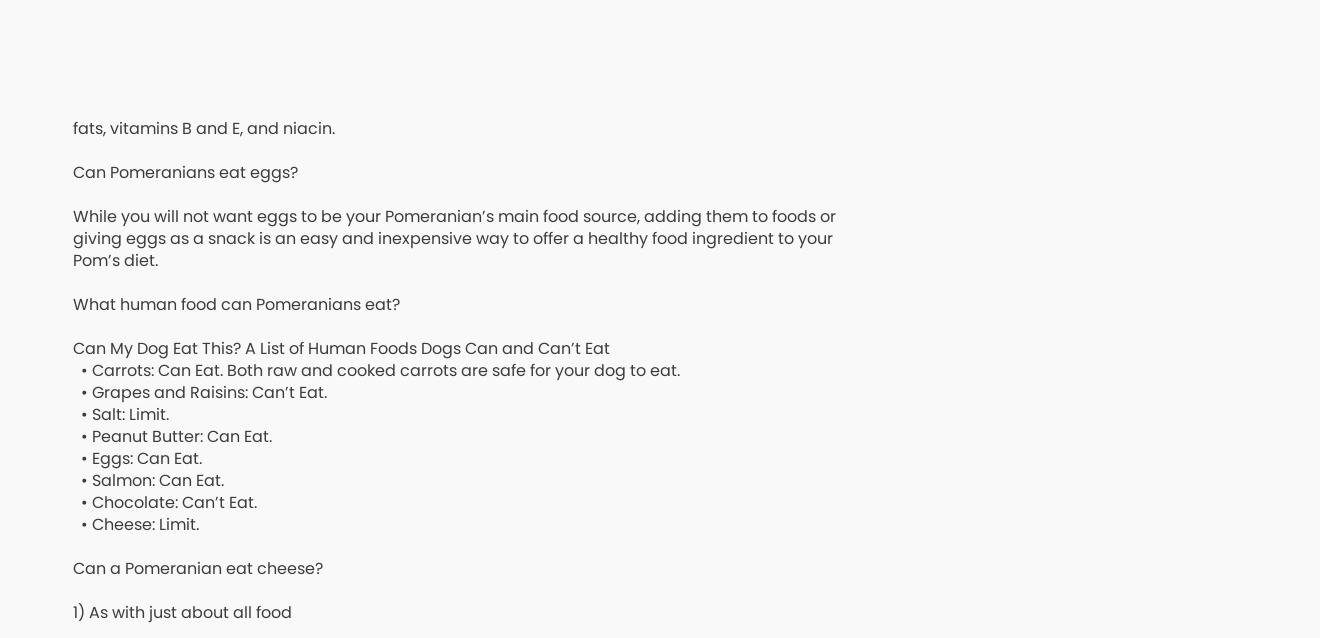fats, vitamins B and E, and niacin.

Can Pomeranians eat eggs?

While you will not want eggs to be your Pomeranian’s main food source, adding them to foods or giving eggs as a snack is an easy and inexpensive way to offer a healthy food ingredient to your Pom’s diet.

What human food can Pomeranians eat?

Can My Dog Eat This? A List of Human Foods Dogs Can and Can’t Eat
  • Carrots: Can Eat. Both raw and cooked carrots are safe for your dog to eat.
  • Grapes and Raisins: Can’t Eat.
  • Salt: Limit.
  • Peanut Butter: Can Eat.
  • Eggs: Can Eat.
  • Salmon: Can Eat.
  • Chocolate: Can’t Eat.
  • Cheese: Limit.

Can a Pomeranian eat cheese?

1) As with just about all food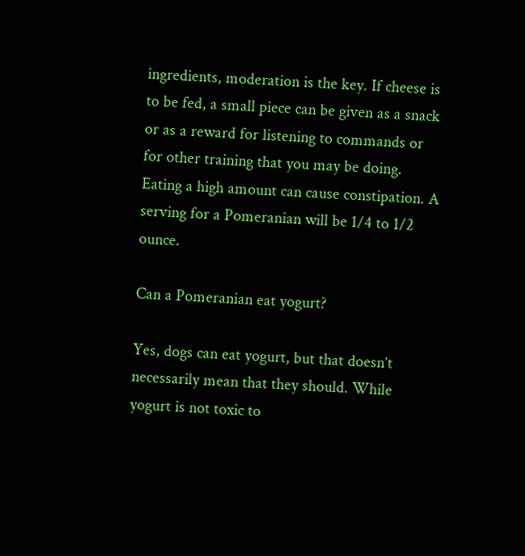ingredients, moderation is the key. If cheese is to be fed, a small piece can be given as a snack or as a reward for listening to commands or for other training that you may be doing. Eating a high amount can cause constipation. A serving for a Pomeranian will be 1/4 to 1/2 ounce.

Can a Pomeranian eat yogurt?

Yes, dogs can eat yogurt, but that doesn’t necessarily mean that they should. While yogurt is not toxic to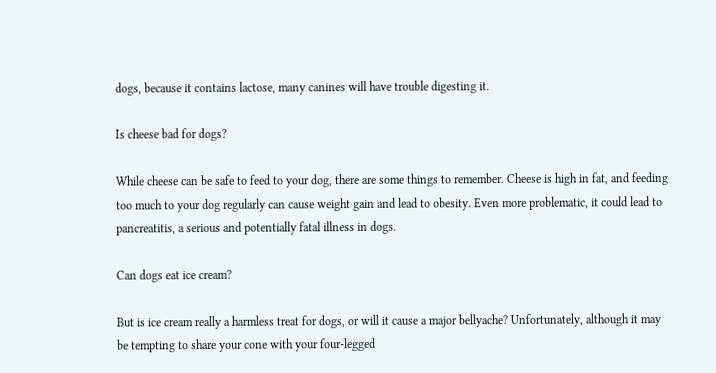dogs, because it contains lactose, many canines will have trouble digesting it.

Is cheese bad for dogs?

While cheese can be safe to feed to your dog, there are some things to remember. Cheese is high in fat, and feeding too much to your dog regularly can cause weight gain and lead to obesity. Even more problematic, it could lead to pancreatitis, a serious and potentially fatal illness in dogs.

Can dogs eat ice cream?

But is ice cream really a harmless treat for dogs, or will it cause a major bellyache? Unfortunately, although it may be tempting to share your cone with your four-legged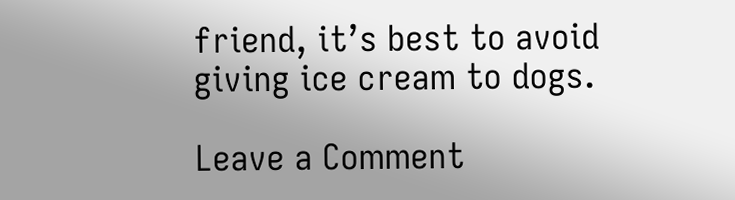friend, it’s best to avoid giving ice cream to dogs.

Leave a Comment